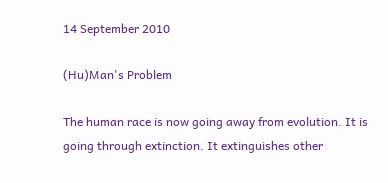14 September 2010

(Hu)Man's Problem

The human race is now going away from evolution. It is going through extinction. It extinguishes other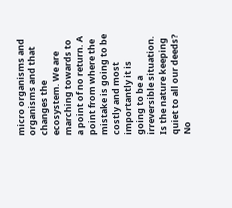micro organisms and organisms and that changes the ecosystem. We are marching towards to a point of no return. A point from where the mistake is going to be costly and most importantly it is going to be a irreversible situation. Is the nature keeping quiet to all our deeds? No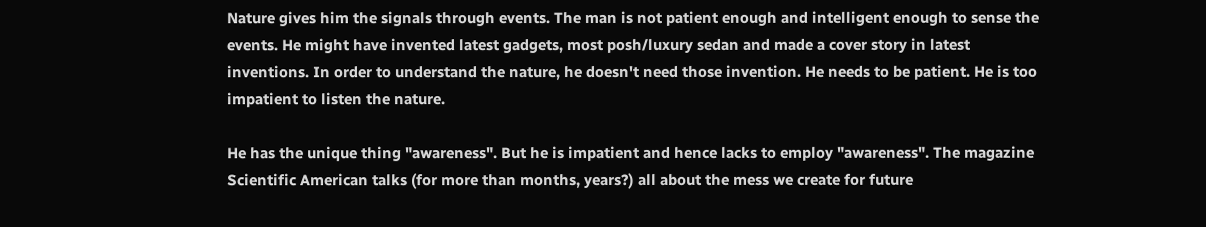Nature gives him the signals through events. The man is not patient enough and intelligent enough to sense the events. He might have invented latest gadgets, most posh/luxury sedan and made a cover story in latest inventions. In order to understand the nature, he doesn't need those invention. He needs to be patient. He is too impatient to listen the nature.

He has the unique thing "awareness". But he is impatient and hence lacks to employ "awareness". The magazine Scientific American talks (for more than months, years?) all about the mess we create for future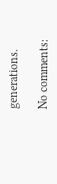generations.

No comments: